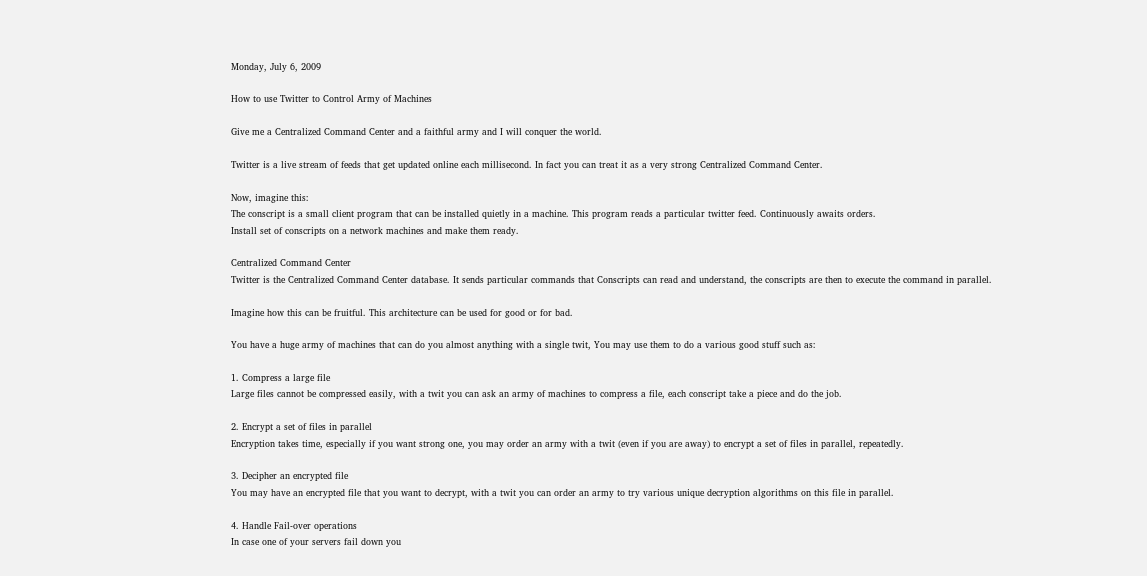Monday, July 6, 2009

How to use Twitter to Control Army of Machines

Give me a Centralized Command Center and a faithful army and I will conquer the world.

Twitter is a live stream of feeds that get updated online each millisecond. In fact you can treat it as a very strong Centralized Command Center.

Now, imagine this:
The conscript is a small client program that can be installed quietly in a machine. This program reads a particular twitter feed. Continuously awaits orders.
Install set of conscripts on a network machines and make them ready.

Centralized Command Center
Twitter is the Centralized Command Center database. It sends particular commands that Conscripts can read and understand, the conscripts are then to execute the command in parallel.

Imagine how this can be fruitful. This architecture can be used for good or for bad.

You have a huge army of machines that can do you almost anything with a single twit, You may use them to do a various good stuff such as:

1. Compress a large file
Large files cannot be compressed easily, with a twit you can ask an army of machines to compress a file, each conscript take a piece and do the job.

2. Encrypt a set of files in parallel
Encryption takes time, especially if you want strong one, you may order an army with a twit (even if you are away) to encrypt a set of files in parallel, repeatedly.

3. Decipher an encrypted file
You may have an encrypted file that you want to decrypt, with a twit you can order an army to try various unique decryption algorithms on this file in parallel.

4. Handle Fail-over operations
In case one of your servers fail down you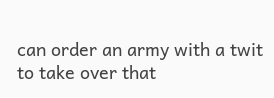can order an army with a twit to take over that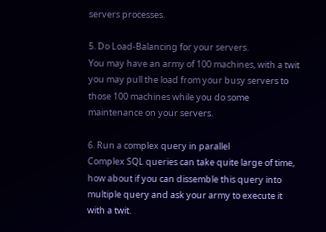servers processes.

5. Do Load-Balancing for your servers.
You may have an army of 100 machines, with a twit you may pull the load from your busy servers to those 100 machines while you do some maintenance on your servers.

6. Run a complex query in parallel
Complex SQL queries can take quite large of time, how about if you can dissemble this query into multiple query and ask your army to execute it with a twit.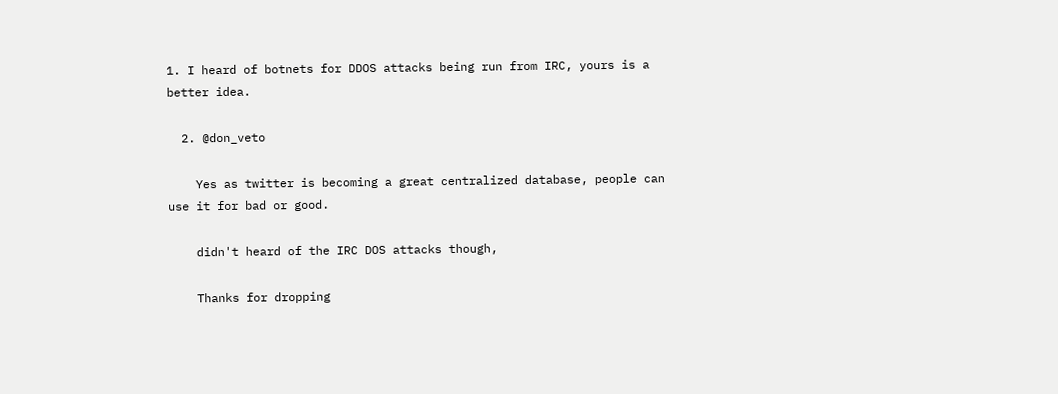1. I heard of botnets for DDOS attacks being run from IRC, yours is a better idea.

  2. @don_veto

    Yes as twitter is becoming a great centralized database, people can use it for bad or good.

    didn't heard of the IRC DOS attacks though,

    Thanks for dropping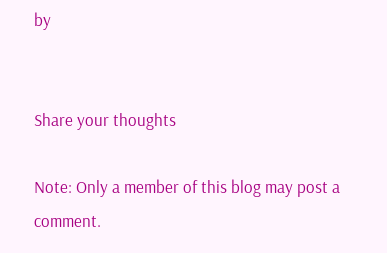by


Share your thoughts

Note: Only a member of this blog may post a comment.